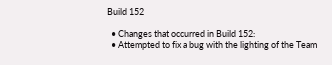Build 152

  • Changes that occurred in Build 152:
  • Attempted to fix a bug with the lighting of the Team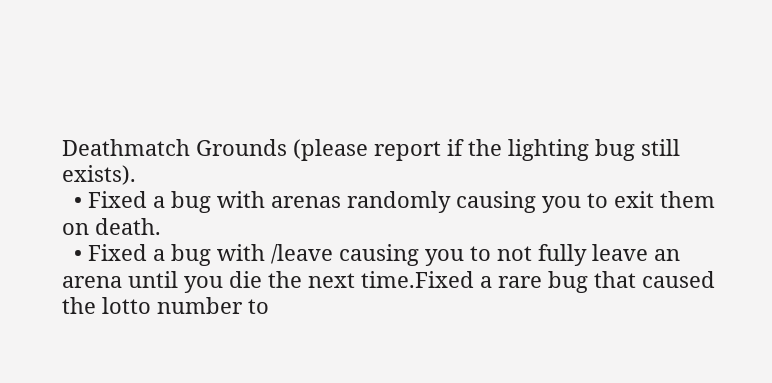Deathmatch Grounds (please report if the lighting bug still exists).
  • Fixed a bug with arenas randomly causing you to exit them on death.
  • Fixed a bug with /leave causing you to not fully leave an arena until you die the next time.Fixed a rare bug that caused the lotto number to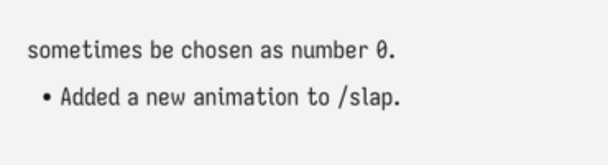sometimes be chosen as number 0.
  • Added a new animation to /slap.